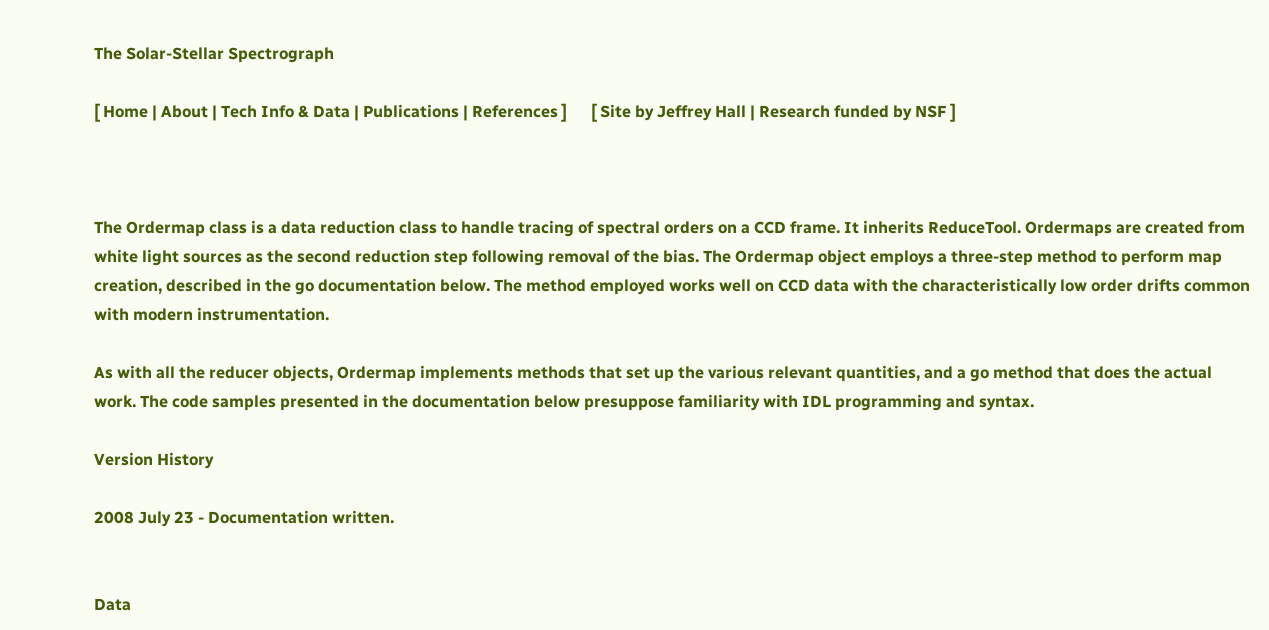The Solar-Stellar Spectrograph

[ Home | About | Tech Info & Data | Publications | References ]      [ Site by Jeffrey Hall | Research funded by NSF ]



The Ordermap class is a data reduction class to handle tracing of spectral orders on a CCD frame. It inherits ReduceTool. Ordermaps are created from white light sources as the second reduction step following removal of the bias. The Ordermap object employs a three-step method to perform map creation, described in the go documentation below. The method employed works well on CCD data with the characteristically low order drifts common with modern instrumentation.

As with all the reducer objects, Ordermap implements methods that set up the various relevant quantities, and a go method that does the actual work. The code samples presented in the documentation below presuppose familiarity with IDL programming and syntax.

Version History

2008 July 23 - Documentation written.


Data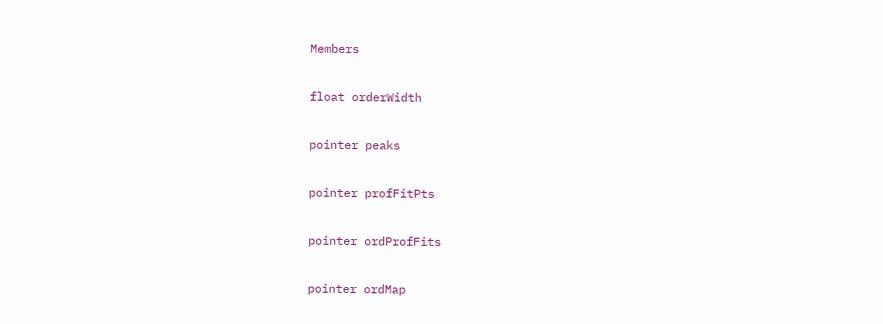Members

float orderWidth

pointer peaks

pointer profFitPts

pointer ordProfFits

pointer ordMap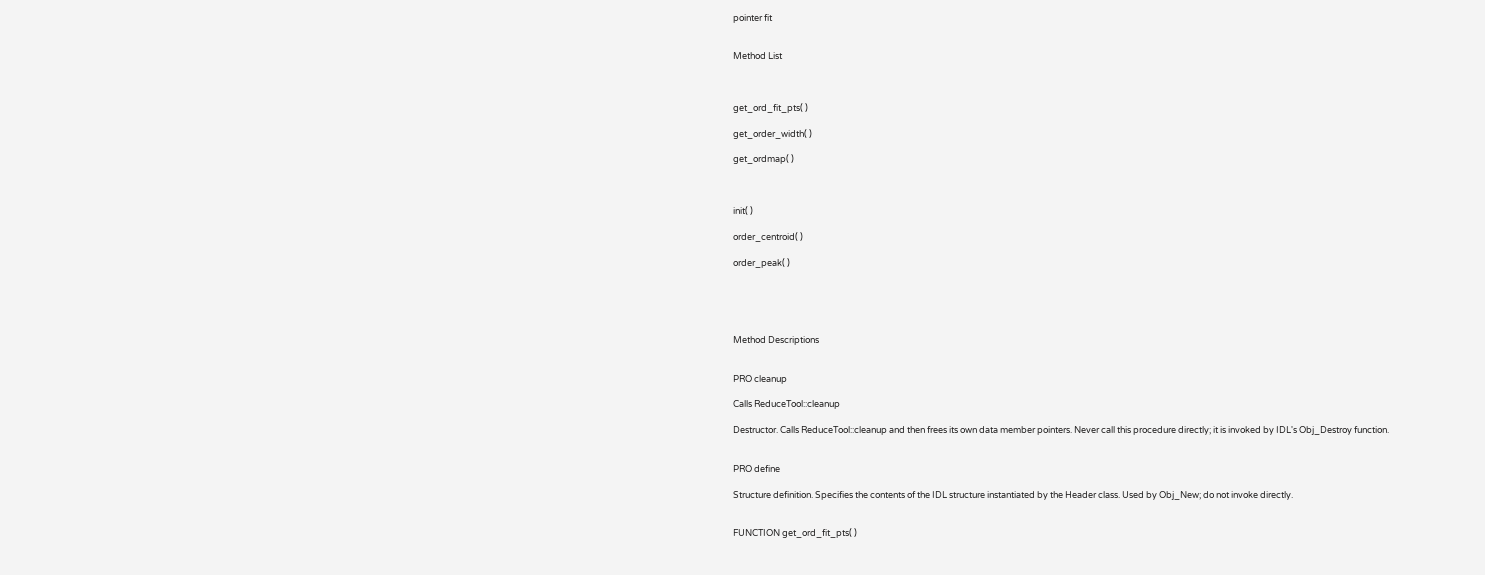pointer fit


Method List



get_ord_fit_pts( )

get_order_width( )

get_ordmap( )



init( )

order_centroid( )

order_peak( )





Method Descriptions


PRO cleanup

Calls ReduceTool::cleanup

Destructor. Calls ReduceTool::cleanup and then frees its own data member pointers. Never call this procedure directly; it is invoked by IDL's Obj_Destroy function.


PRO define

Structure definition. Specifies the contents of the IDL structure instantiated by the Header class. Used by Obj_New; do not invoke directly.


FUNCTION get_ord_fit_pts( )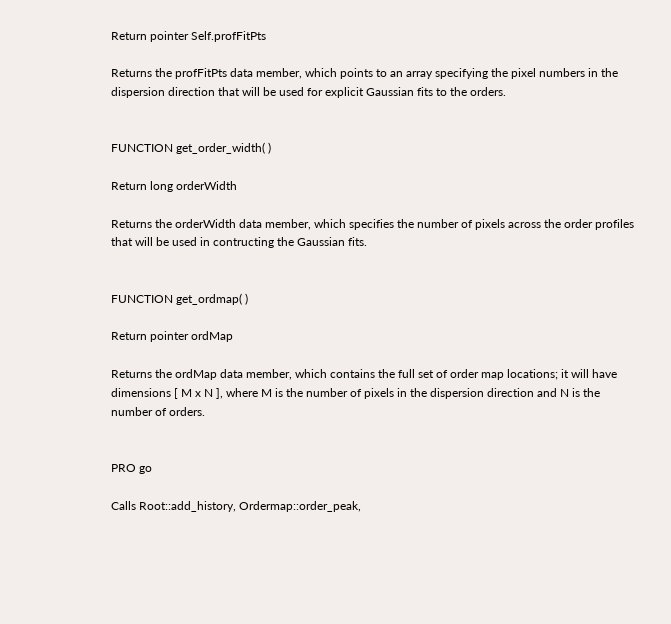Return pointer Self.profFitPts

Returns the profFitPts data member, which points to an array specifying the pixel numbers in the dispersion direction that will be used for explicit Gaussian fits to the orders.


FUNCTION get_order_width( )

Return long orderWidth

Returns the orderWidth data member, which specifies the number of pixels across the order profiles that will be used in contructing the Gaussian fits.


FUNCTION get_ordmap( )

Return pointer ordMap

Returns the ordMap data member, which contains the full set of order map locations; it will have dimensions [ M x N ], where M is the number of pixels in the dispersion direction and N is the number of orders.


PRO go

Calls Root::add_history, Ordermap::order_peak,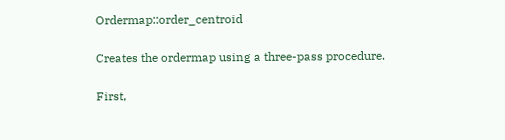Ordermap::order_centroid

Creates the ordermap using a three-pass procedure.

First,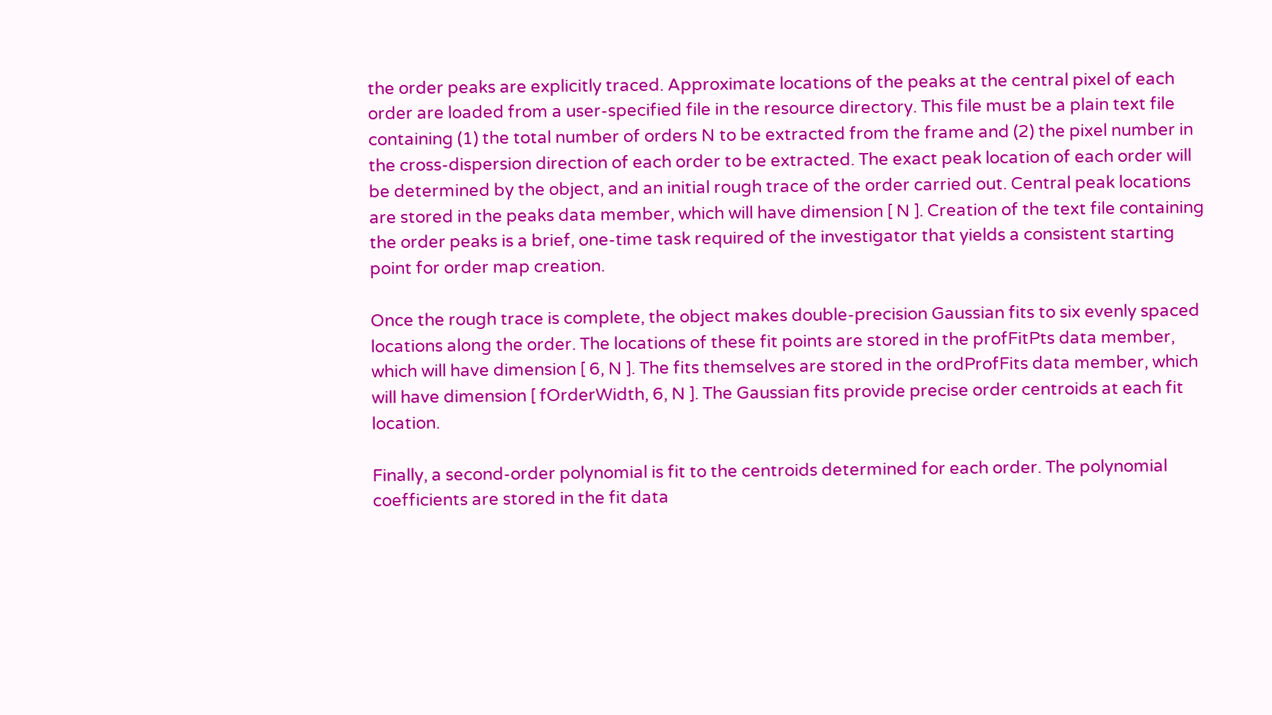the order peaks are explicitly traced. Approximate locations of the peaks at the central pixel of each order are loaded from a user-specified file in the resource directory. This file must be a plain text file containing (1) the total number of orders N to be extracted from the frame and (2) the pixel number in the cross-dispersion direction of each order to be extracted. The exact peak location of each order will be determined by the object, and an initial rough trace of the order carried out. Central peak locations are stored in the peaks data member, which will have dimension [ N ]. Creation of the text file containing the order peaks is a brief, one-time task required of the investigator that yields a consistent starting point for order map creation.

Once the rough trace is complete, the object makes double-precision Gaussian fits to six evenly spaced locations along the order. The locations of these fit points are stored in the profFitPts data member, which will have dimension [ 6, N ]. The fits themselves are stored in the ordProfFits data member, which will have dimension [ fOrderWidth, 6, N ]. The Gaussian fits provide precise order centroids at each fit location.

Finally, a second-order polynomial is fit to the centroids determined for each order. The polynomial coefficients are stored in the fit data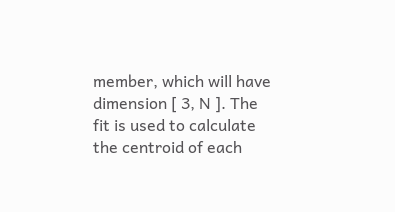member, which will have dimension [ 3, N ]. The fit is used to calculate the centroid of each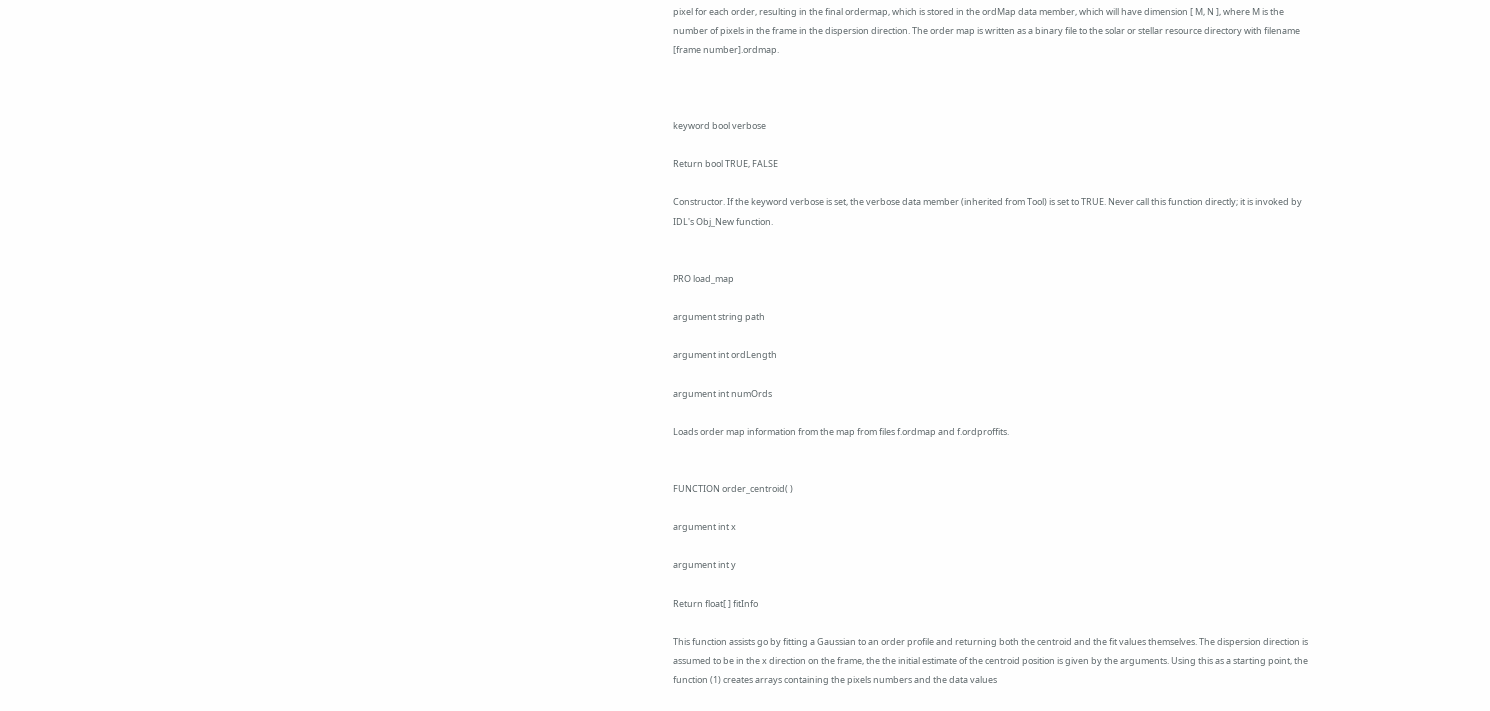pixel for each order, resulting in the final ordermap, which is stored in the ordMap data member, which will have dimension [ M, N ], where M is the number of pixels in the frame in the dispersion direction. The order map is written as a binary file to the solar or stellar resource directory with filename [frame number].ordmap.



keyword bool verbose

Return bool TRUE, FALSE

Constructor. If the keyword verbose is set, the verbose data member (inherited from Tool) is set to TRUE. Never call this function directly; it is invoked by IDL's Obj_New function.


PRO load_map

argument string path

argument int ordLength

argument int numOrds

Loads order map information from the map from files f.ordmap and f.ordproffits.


FUNCTION order_centroid( )

argument int x

argument int y

Return float[ ] fitInfo

This function assists go by fitting a Gaussian to an order profile and returning both the centroid and the fit values themselves. The dispersion direction is assumed to be in the x direction on the frame, the the initial estimate of the centroid position is given by the arguments. Using this as a starting point, the function (1) creates arrays containing the pixels numbers and the data values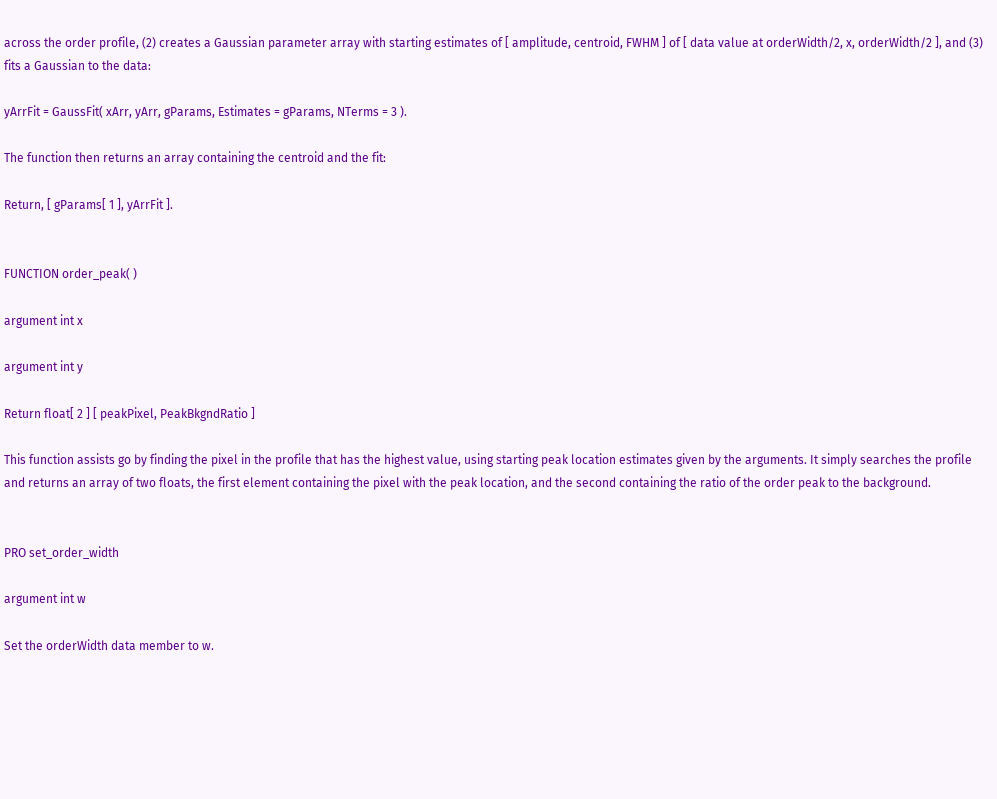across the order profile, (2) creates a Gaussian parameter array with starting estimates of [ amplitude, centroid, FWHM ] of [ data value at orderWidth/2, x, orderWidth/2 ], and (3) fits a Gaussian to the data:

yArrFit = GaussFit( xArr, yArr, gParams, Estimates = gParams, NTerms = 3 ).

The function then returns an array containing the centroid and the fit:

Return, [ gParams[ 1 ], yArrFit ].


FUNCTION order_peak( )

argument int x

argument int y

Return float[ 2 ] [ peakPixel, PeakBkgndRatio ]

This function assists go by finding the pixel in the profile that has the highest value, using starting peak location estimates given by the arguments. It simply searches the profile and returns an array of two floats, the first element containing the pixel with the peak location, and the second containing the ratio of the order peak to the background.


PRO set_order_width

argument int w

Set the orderWidth data member to w.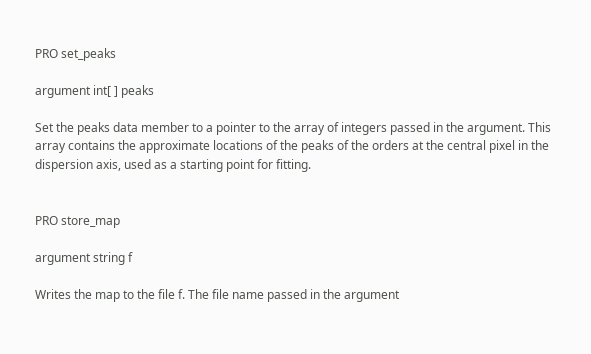PRO set_peaks

argument int[ ] peaks

Set the peaks data member to a pointer to the array of integers passed in the argument. This array contains the approximate locations of the peaks of the orders at the central pixel in the dispersion axis, used as a starting point for fitting.


PRO store_map

argument string f

Writes the map to the file f. The file name passed in the argument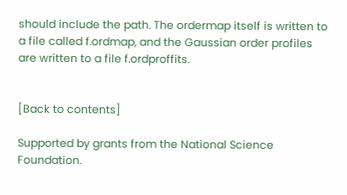should include the path. The ordermap itself is written to a file called f.ordmap, and the Gaussian order profiles are written to a file f.ordproffits.


[Back to contents]

Supported by grants from the National Science Foundation.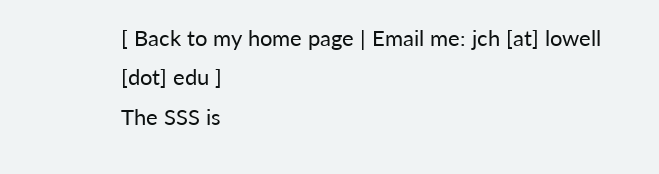[ Back to my home page | Email me: jch [at] lowell [dot] edu ]
The SSS is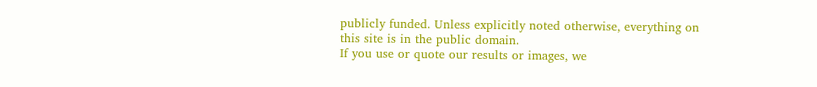publicly funded. Unless explicitly noted otherwise, everything on this site is in the public domain.
If you use or quote our results or images, we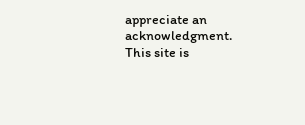appreciate an acknowledgment.
This site is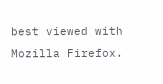best viewed with Mozilla Firefox.